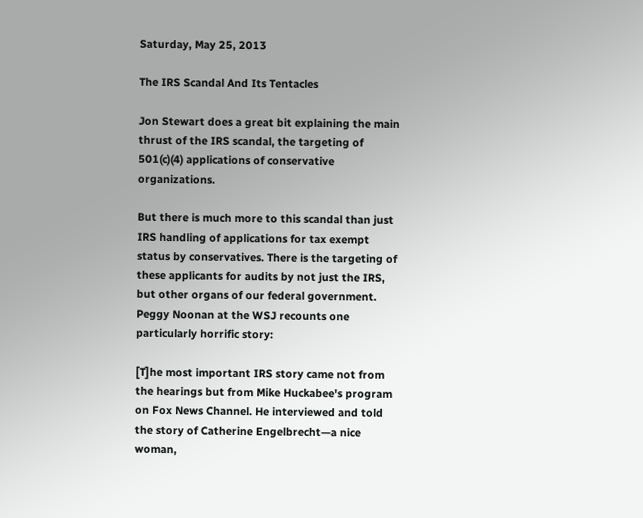Saturday, May 25, 2013

The IRS Scandal And Its Tentacles

Jon Stewart does a great bit explaining the main thrust of the IRS scandal, the targeting of 501(c)(4) applications of conservative organizations.

But there is much more to this scandal than just IRS handling of applications for tax exempt status by conservatives. There is the targeting of these applicants for audits by not just the IRS, but other organs of our federal government. Peggy Noonan at the WSJ recounts one particularly horrific story:

[T]he most important IRS story came not from the hearings but from Mike Huckabee's program on Fox News Channel. He interviewed and told the story of Catherine Engelbrecht—a nice woman,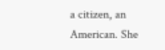a citizen, an American. She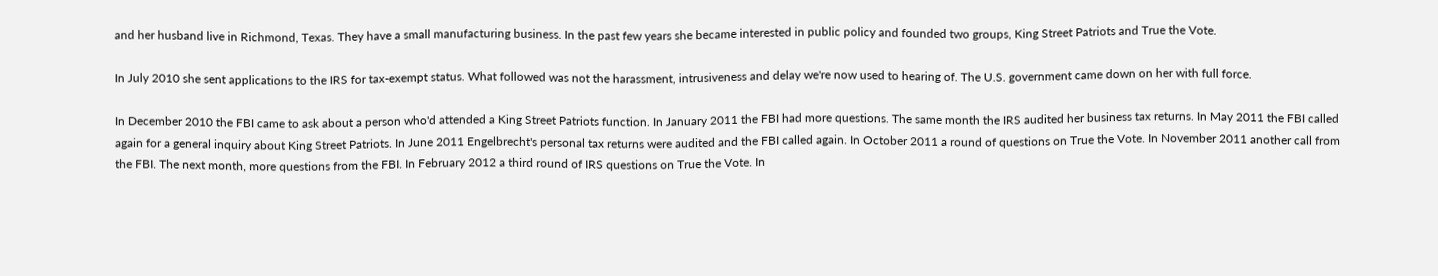and her husband live in Richmond, Texas. They have a small manufacturing business. In the past few years she became interested in public policy and founded two groups, King Street Patriots and True the Vote.

In July 2010 she sent applications to the IRS for tax-exempt status. What followed was not the harassment, intrusiveness and delay we're now used to hearing of. The U.S. government came down on her with full force.

In December 2010 the FBI came to ask about a person who'd attended a King Street Patriots function. In January 2011 the FBI had more questions. The same month the IRS audited her business tax returns. In May 2011 the FBI called again for a general inquiry about King Street Patriots. In June 2011 Engelbrecht's personal tax returns were audited and the FBI called again. In October 2011 a round of questions on True the Vote. In November 2011 another call from the FBI. The next month, more questions from the FBI. In February 2012 a third round of IRS questions on True the Vote. In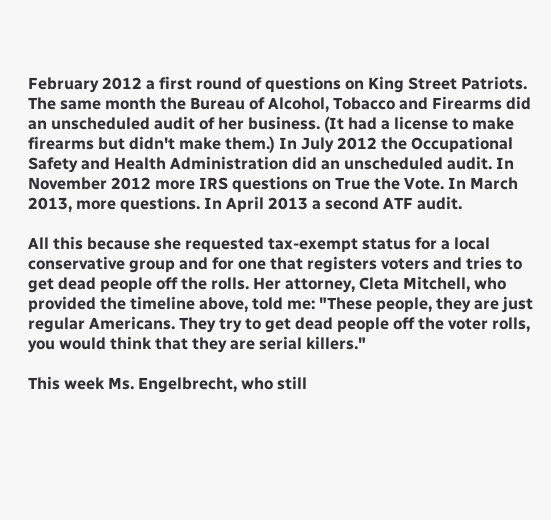February 2012 a first round of questions on King Street Patriots. The same month the Bureau of Alcohol, Tobacco and Firearms did an unscheduled audit of her business. (It had a license to make firearms but didn't make them.) In July 2012 the Occupational Safety and Health Administration did an unscheduled audit. In November 2012 more IRS questions on True the Vote. In March 2013, more questions. In April 2013 a second ATF audit.

All this because she requested tax-exempt status for a local conservative group and for one that registers voters and tries to get dead people off the rolls. Her attorney, Cleta Mitchell, who provided the timeline above, told me: "These people, they are just regular Americans. They try to get dead people off the voter rolls, you would think that they are serial killers."

This week Ms. Engelbrecht, who still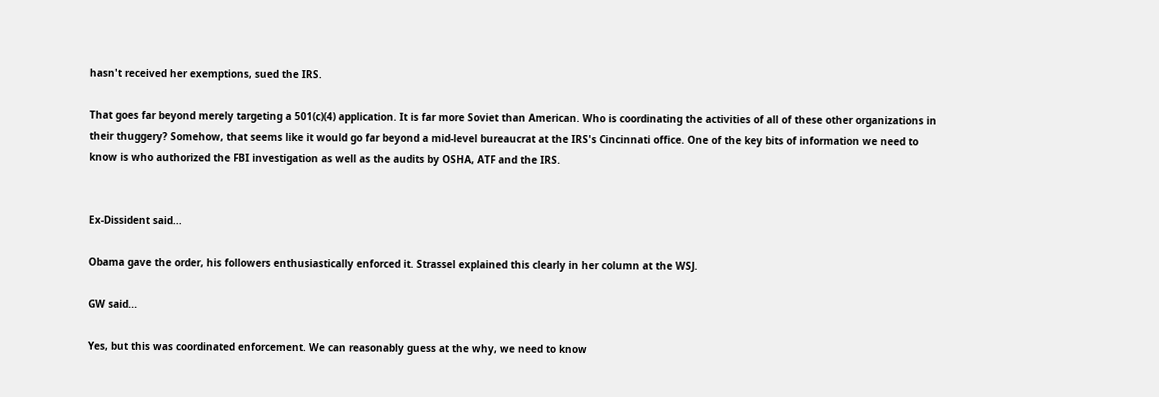hasn't received her exemptions, sued the IRS.

That goes far beyond merely targeting a 501(c)(4) application. It is far more Soviet than American. Who is coordinating the activities of all of these other organizations in their thuggery? Somehow, that seems like it would go far beyond a mid-level bureaucrat at the IRS's Cincinnati office. One of the key bits of information we need to know is who authorized the FBI investigation as well as the audits by OSHA, ATF and the IRS.


Ex-Dissident said...

Obama gave the order, his followers enthusiastically enforced it. Strassel explained this clearly in her column at the WSJ.

GW said...

Yes, but this was coordinated enforcement. We can reasonably guess at the why, we need to know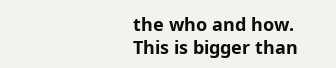the who and how. This is bigger than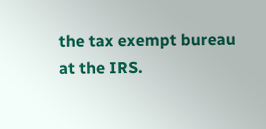the tax exempt bureau at the IRS.